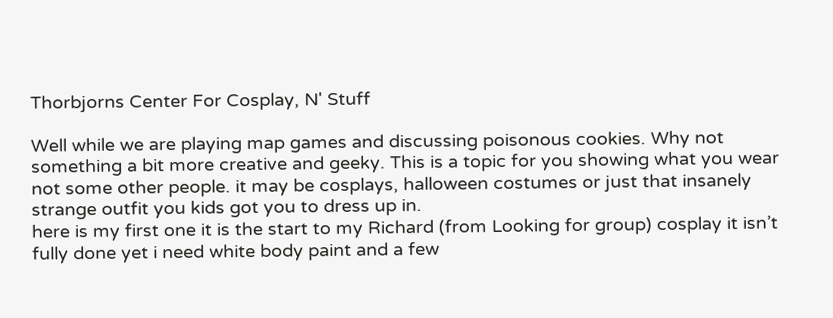Thorbjorns Center For Cosplay, N' Stuff

Well while we are playing map games and discussing poisonous cookies. Why not something a bit more creative and geeky. This is a topic for you showing what you wear not some other people. it may be cosplays, halloween costumes or just that insanely strange outfit you kids got you to dress up in.
here is my first one it is the start to my Richard (from Looking for group) cosplay it isn’t fully done yet i need white body paint and a few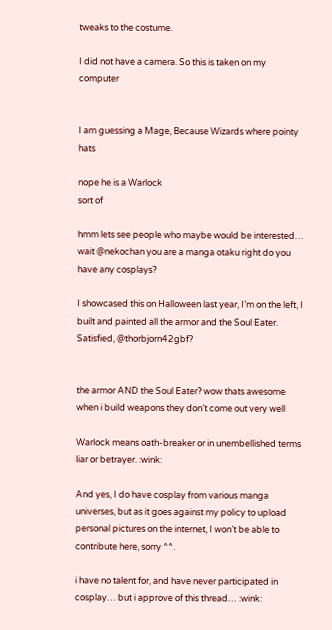tweaks to the costume.

I did not have a camera. So this is taken on my computer


I am guessing a Mage, Because Wizards where pointy hats

nope he is a Warlock
sort of

hmm lets see people who maybe would be interested… wait @nekochan you are a manga otaku right do you have any cosplays?

I showcased this on Halloween last year, I’m on the left, I built and painted all the armor and the Soul Eater. Satisfied, @thorbjorn42gbf?


the armor AND the Soul Eater? wow thats awesome when i build weapons they don’t come out very well

Warlock means oath-breaker or in unembellished terms liar or betrayer. :wink:

And yes, I do have cosplay from various manga universes, but as it goes against my policy to upload personal pictures on the internet, I won’t be able to contribute here, sorry ^^.

i have no talent for, and have never participated in cosplay… but i approve of this thread… :wink: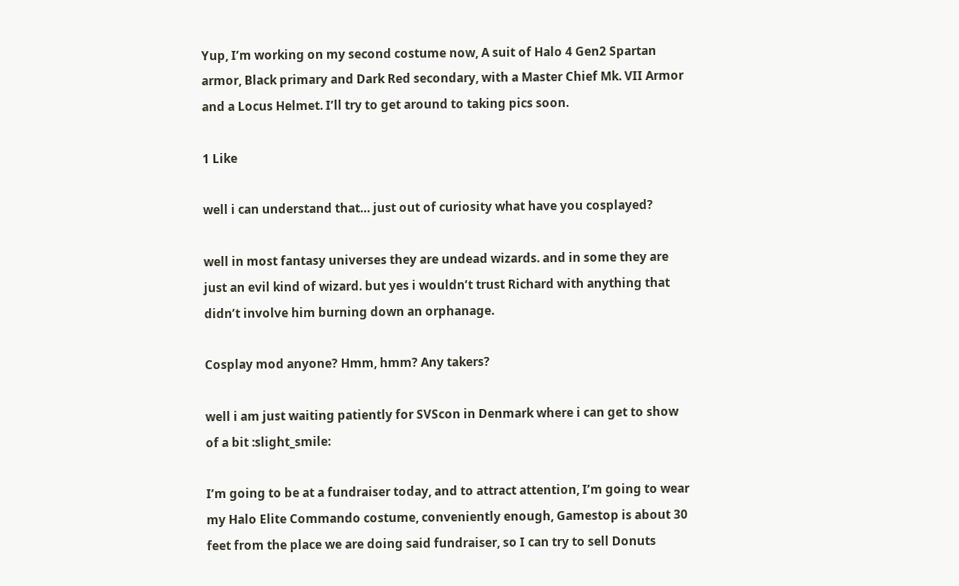Yup, I’m working on my second costume now, A suit of Halo 4 Gen2 Spartan armor, Black primary and Dark Red secondary, with a Master Chief Mk. VII Armor and a Locus Helmet. I’ll try to get around to taking pics soon.

1 Like

well i can understand that… just out of curiosity what have you cosplayed?

well in most fantasy universes they are undead wizards. and in some they are just an evil kind of wizard. but yes i wouldn’t trust Richard with anything that didn’t involve him burning down an orphanage.

Cosplay mod anyone? Hmm, hmm? Any takers?

well i am just waiting patiently for SVScon in Denmark where i can get to show of a bit :slight_smile:

I’m going to be at a fundraiser today, and to attract attention, I’m going to wear my Halo Elite Commando costume, conveniently enough, Gamestop is about 30 feet from the place we are doing said fundraiser, so I can try to sell Donuts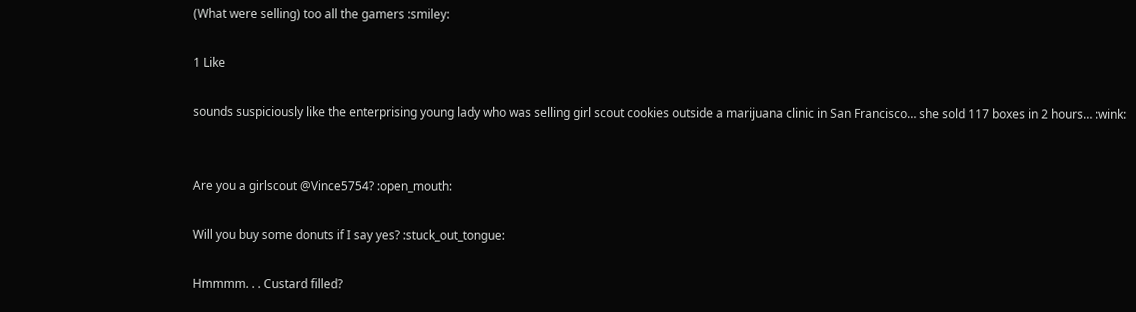(What were selling) too all the gamers :smiley:

1 Like

sounds suspiciously like the enterprising young lady who was selling girl scout cookies outside a marijuana clinic in San Francisco… she sold 117 boxes in 2 hours… :wink:


Are you a girlscout @Vince5754? :open_mouth:

Will you buy some donuts if I say yes? :stuck_out_tongue:

Hmmmm. . . Custard filled?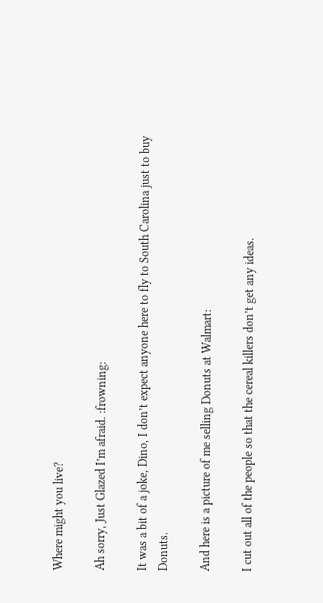Where might you live?

Ah sorry, Just Glazed I’m afraid. :frowning:

It was a bit of a joke, Dino, I don’t expect anyone here to fly to South Carolina just to buy Donuts.

And here is a picture of me selling Donuts at Walmart:

I cut out all of the people so that the cereal killers don’t get any ideas.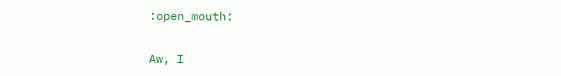:open_mouth:


Aw, I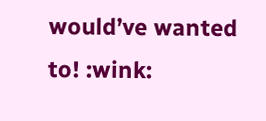would’ve wanted to! :wink: